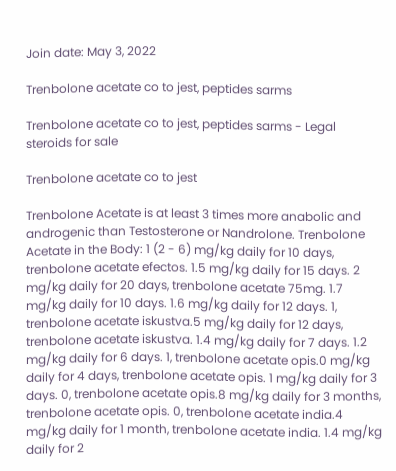Join date: May 3, 2022

Trenbolone acetate co to jest, peptides sarms

Trenbolone acetate co to jest, peptides sarms - Legal steroids for sale

Trenbolone acetate co to jest

Trenbolone Acetate is at least 3 times more anabolic and androgenic than Testosterone or Nandrolone. Trenbolone Acetate in the Body: 1 (2 - 6) mg/kg daily for 10 days, trenbolone acetate efectos. 1.5 mg/kg daily for 15 days. 2 mg/kg daily for 20 days, trenbolone acetate 75mg. 1.7 mg/kg daily for 10 days. 1.6 mg/kg daily for 12 days. 1, trenbolone acetate iskustva.5 mg/kg daily for 12 days, trenbolone acetate iskustva. 1.4 mg/kg daily for 7 days. 1.2 mg/kg daily for 6 days. 1, trenbolone acetate opis.0 mg/kg daily for 4 days, trenbolone acetate opis. 1 mg/kg daily for 3 days. 0, trenbolone acetate opis.8 mg/kg daily for 3 months, trenbolone acetate opis. 0, trenbolone acetate india.4 mg/kg daily for 1 month, trenbolone acetate india. 1.4 mg/kg daily for 2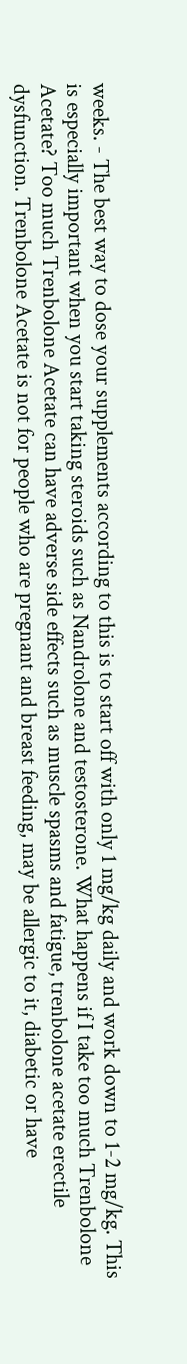weeks. - The best way to dose your supplements according to this is to start off with only 1 mg/kg daily and work down to 1-2 mg/kg. This is especially important when you start taking steroids such as Nandrolone and testosterone. What happens if I take too much Trenbolone Acetate? Too much Trenbolone Acetate can have adverse side effects such as muscle spasms and fatigue, trenbolone acetate erectile dysfunction. Trenbolone Acetate is not for people who are pregnant and breast feeding, may be allergic to it, diabetic or have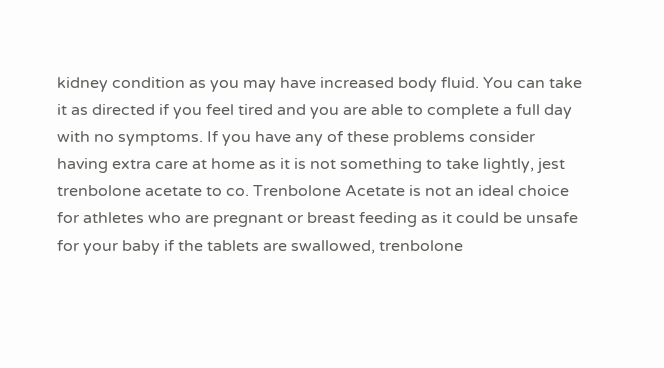kidney condition as you may have increased body fluid. You can take it as directed if you feel tired and you are able to complete a full day with no symptoms. If you have any of these problems consider having extra care at home as it is not something to take lightly, jest trenbolone acetate to co. Trenbolone Acetate is not an ideal choice for athletes who are pregnant or breast feeding as it could be unsafe for your baby if the tablets are swallowed, trenbolone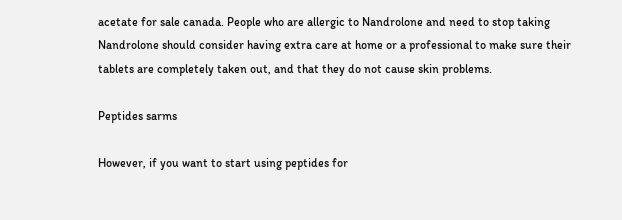acetate for sale canada. People who are allergic to Nandrolone and need to stop taking Nandrolone should consider having extra care at home or a professional to make sure their tablets are completely taken out, and that they do not cause skin problems.

Peptides sarms

However, if you want to start using peptides for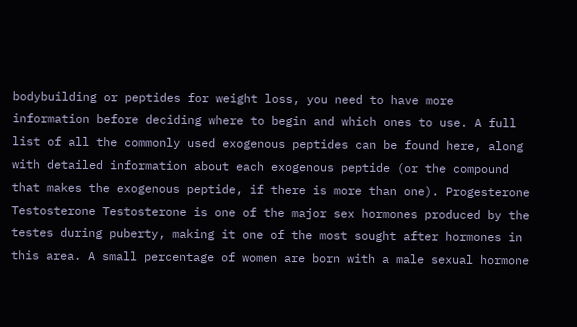bodybuilding or peptides for weight loss, you need to have more information before deciding where to begin and which ones to use. A full list of all the commonly used exogenous peptides can be found here, along with detailed information about each exogenous peptide (or the compound that makes the exogenous peptide, if there is more than one). Progesterone Testosterone Testosterone is one of the major sex hormones produced by the testes during puberty, making it one of the most sought after hormones in this area. A small percentage of women are born with a male sexual hormone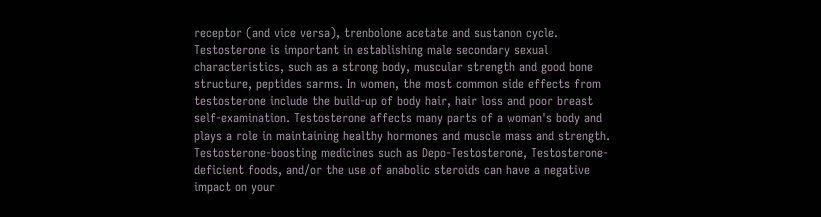receptor (and vice versa), trenbolone acetate and sustanon cycle. Testosterone is important in establishing male secondary sexual characteristics, such as a strong body, muscular strength and good bone structure, peptides sarms. In women, the most common side effects from testosterone include the build-up of body hair, hair loss and poor breast self-examination. Testosterone affects many parts of a woman's body and plays a role in maintaining healthy hormones and muscle mass and strength. Testosterone-boosting medicines such as Depo-Testosterone, Testosterone-deficient foods, and/or the use of anabolic steroids can have a negative impact on your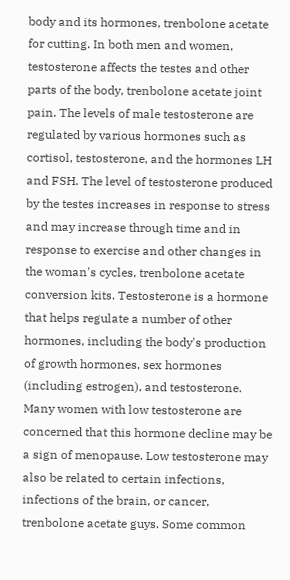body and its hormones, trenbolone acetate for cutting. In both men and women, testosterone affects the testes and other parts of the body, trenbolone acetate joint pain. The levels of male testosterone are regulated by various hormones such as cortisol, testosterone, and the hormones LH and FSH. The level of testosterone produced by the testes increases in response to stress and may increase through time and in response to exercise and other changes in the woman's cycles, trenbolone acetate conversion kits. Testosterone is a hormone that helps regulate a number of other hormones, including the body's production of growth hormones, sex hormones (including estrogen), and testosterone. Many women with low testosterone are concerned that this hormone decline may be a sign of menopause. Low testosterone may also be related to certain infections, infections of the brain, or cancer, trenbolone acetate guys. Some common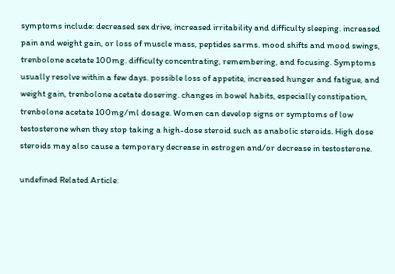symptoms include: decreased sex drive, increased irritability and difficulty sleeping. increased pain and weight gain, or loss of muscle mass, peptides sarms. mood shifts and mood swings, trenbolone acetate 100mg. difficulty concentrating, remembering, and focusing. Symptoms usually resolve within a few days. possible loss of appetite, increased hunger and fatigue, and weight gain, trenbolone acetate dosering. changes in bowel habits, especially constipation, trenbolone acetate 100mg/ml dosage. Women can develop signs or symptoms of low testosterone when they stop taking a high-dose steroid such as anabolic steroids. High dose steroids may also cause a temporary decrease in estrogen and/or decrease in testosterone.

undefined Related Article: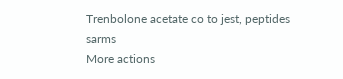Trenbolone acetate co to jest, peptides sarms
More actions